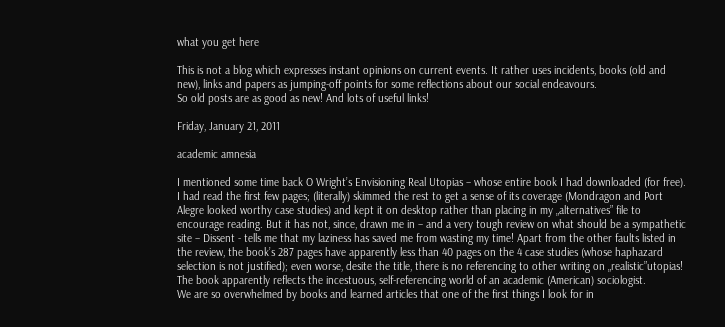what you get here

This is not a blog which expresses instant opinions on current events. It rather uses incidents, books (old and new), links and papers as jumping-off points for some reflections about our social endeavours.
So old posts are as good as new! And lots of useful links!

Friday, January 21, 2011

academic amnesia

I mentioned some time back O Wright’s Envisioning Real Utopias – whose entire book I had downloaded (for free). I had read the first few pages; (literally) skimmed the rest to get a sense of its coverage (Mondragon and Port Alegre looked worthy case studies) and kept it on desktop rather than placing in my „alternatives” file to encourage reading. But it has not, since, drawn me in – and a very tough review on what should be a sympathetic site – Dissent - tells me that my laziness has saved me from wasting my time! Apart from the other faults listed in the review, the book’s 287 pages have apparently less than 40 pages on the 4 case studies (whose haphazard selection is not justified); even worse, desite the title, there is no referencing to other writing on „realistic”utopias! The book apparently reflects the incestuous, self-referencing world of an academic (American) sociologist.
We are so overwhelmed by books and learned articles that one of the first things I look for in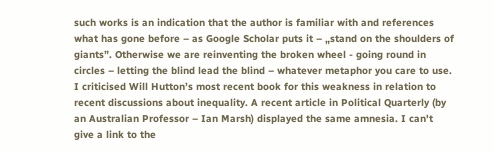such works is an indication that the author is familiar with and references what has gone before – as Google Scholar puts it – „stand on the shoulders of giants”. Otherwise we are reinventing the broken wheel - going round in circles – letting the blind lead the blind – whatever metaphor you care to use. I criticised Will Hutton’s most recent book for this weakness in relation to recent discussions about inequality. A recent article in Political Quarterly (by an Australian Professor – Ian Marsh) displayed the same amnesia. I can't give a link to the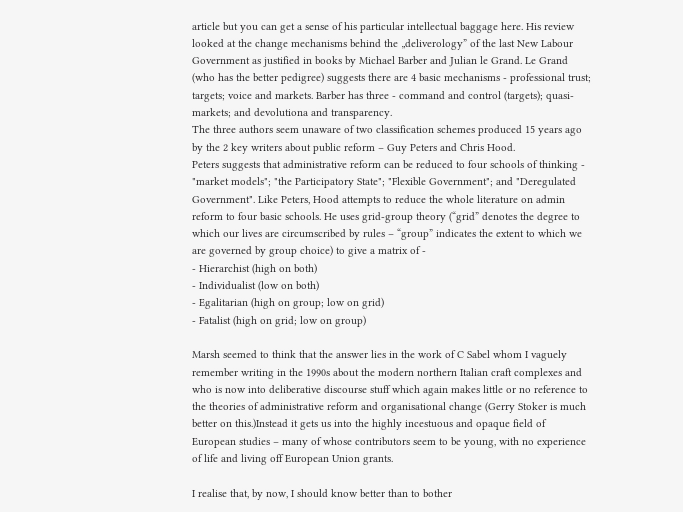article but you can get a sense of his particular intellectual baggage here. His review looked at the change mechanisms behind the „deliverology” of the last New Labour Government as justified in books by Michael Barber and Julian le Grand. Le Grand (who has the better pedigree) suggests there are 4 basic mechanisms - professional trust; targets; voice and markets. Barber has three - command and control (targets); quasi-markets; and devolutiona and transparency.
The three authors seem unaware of two classification schemes produced 15 years ago by the 2 key writers about public reform – Guy Peters and Chris Hood.
Peters suggests that administrative reform can be reduced to four schools of thinking - "market models"; "the Participatory State"; "Flexible Government"; and "Deregulated Government". Like Peters, Hood attempts to reduce the whole literature on admin reform to four basic schools. He uses grid-group theory (“grid” denotes the degree to which our lives are circumscribed by rules – “group” indicates the extent to which we are governed by group choice) to give a matrix of -
- Hierarchist (high on both)
- Individualist (low on both)
- Egalitarian (high on group; low on grid)
- Fatalist (high on grid; low on group)

Marsh seemed to think that the answer lies in the work of C Sabel whom I vaguely remember writing in the 1990s about the modern northern Italian craft complexes and who is now into deliberative discourse stuff which again makes little or no reference to the theories of administrative reform and organisational change (Gerry Stoker is much better on this.)Instead it gets us into the highly incestuous and opaque field of European studies – many of whose contributors seem to be young, with no experience of life and living off European Union grants.

I realise that, by now, I should know better than to bother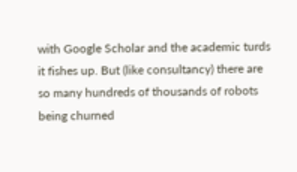with Google Scholar and the academic turds it fishes up. But (like consultancy) there are so many hundreds of thousands of robots being churned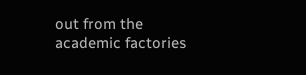out from the academic factories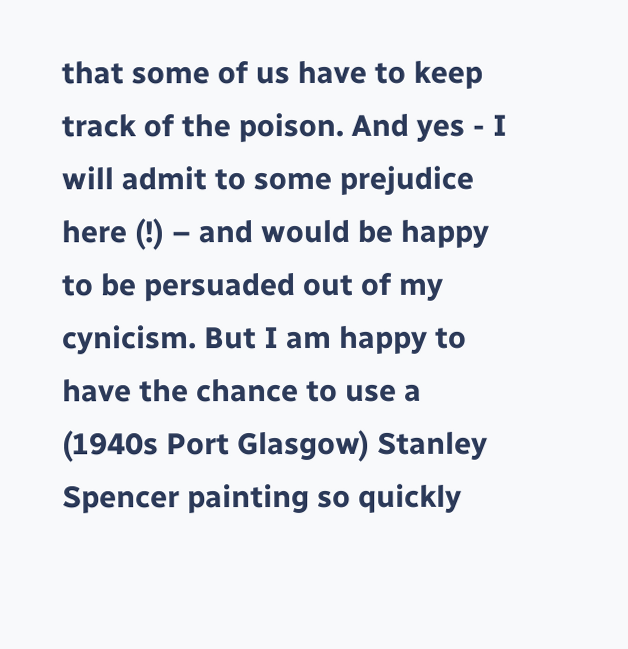that some of us have to keep track of the poison. And yes - I will admit to some prejudice here (!) – and would be happy to be persuaded out of my cynicism. But I am happy to have the chance to use a (1940s Port Glasgow) Stanley Spencer painting so quickly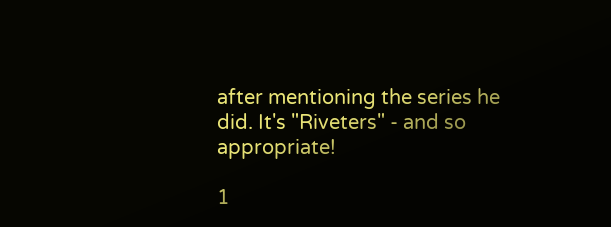after mentioning the series he did. It's "Riveters" - and so appropriate!

1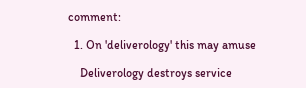comment:

  1. On 'deliverology' this may amuse

    Deliverology destroys service